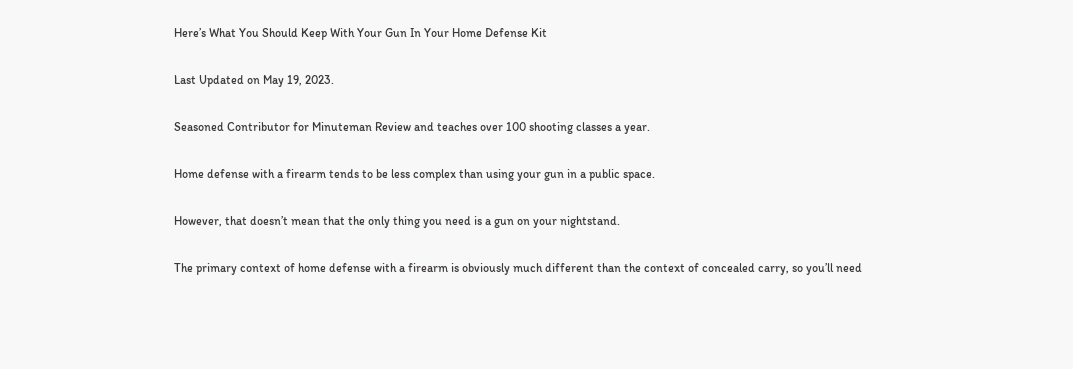Here’s What You Should Keep With Your Gun In Your Home Defense Kit

Last Updated on May 19, 2023.

Seasoned Contributor for Minuteman Review and teaches over 100 shooting classes a year.

Home defense with a firearm tends to be less complex than using your gun in a public space.

However, that doesn’t mean that the only thing you need is a gun on your nightstand.

The primary context of home defense with a firearm is obviously much different than the context of concealed carry, so you’ll need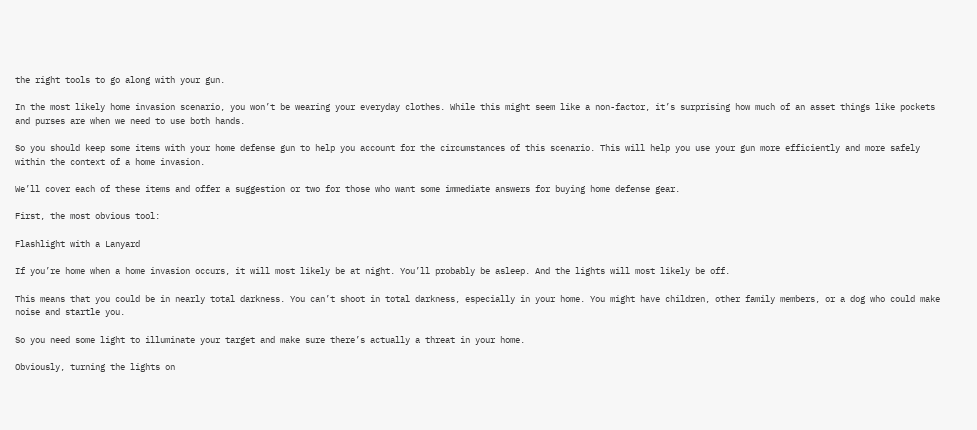the right tools to go along with your gun.

In the most likely home invasion scenario, you won’t be wearing your everyday clothes. While this might seem like a non-factor, it’s surprising how much of an asset things like pockets and purses are when we need to use both hands.

So you should keep some items with your home defense gun to help you account for the circumstances of this scenario. This will help you use your gun more efficiently and more safely within the context of a home invasion.

We’ll cover each of these items and offer a suggestion or two for those who want some immediate answers for buying home defense gear.

First, the most obvious tool:

Flashlight with a Lanyard

If you’re home when a home invasion occurs, it will most likely be at night. You’ll probably be asleep. And the lights will most likely be off.

This means that you could be in nearly total darkness. You can’t shoot in total darkness, especially in your home. You might have children, other family members, or a dog who could make noise and startle you.

So you need some light to illuminate your target and make sure there’s actually a threat in your home.

Obviously, turning the lights on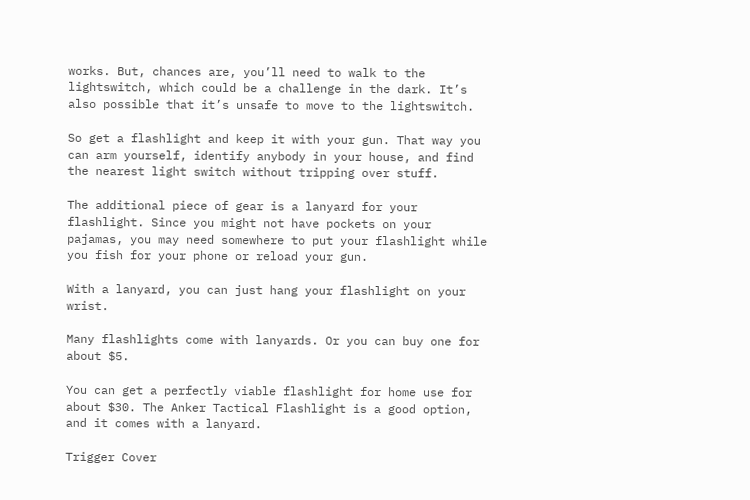works. But, chances are, you’ll need to walk to the lightswitch, which could be a challenge in the dark. It’s also possible that it’s unsafe to move to the lightswitch.

So get a flashlight and keep it with your gun. That way you can arm yourself, identify anybody in your house, and find the nearest light switch without tripping over stuff.

The additional piece of gear is a lanyard for your flashlight. Since you might not have pockets on your pajamas, you may need somewhere to put your flashlight while you fish for your phone or reload your gun.

With a lanyard, you can just hang your flashlight on your wrist.

Many flashlights come with lanyards. Or you can buy one for about $5.

You can get a perfectly viable flashlight for home use for about $30. The Anker Tactical Flashlight is a good option, and it comes with a lanyard.

Trigger Cover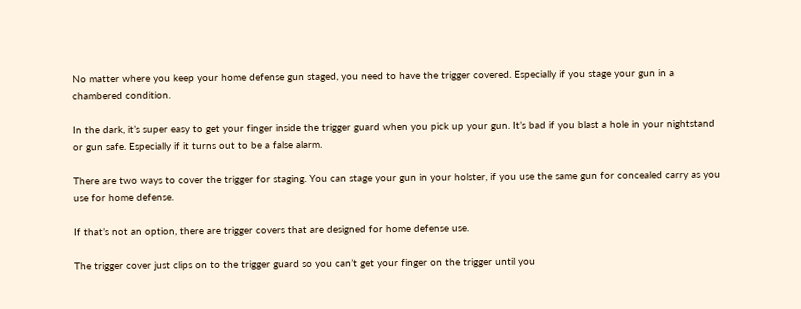No matter where you keep your home defense gun staged, you need to have the trigger covered. Especially if you stage your gun in a chambered condition.

In the dark, it’s super easy to get your finger inside the trigger guard when you pick up your gun. It’s bad if you blast a hole in your nightstand or gun safe. Especially if it turns out to be a false alarm.

There are two ways to cover the trigger for staging. You can stage your gun in your holster, if you use the same gun for concealed carry as you use for home defense.

If that’s not an option, there are trigger covers that are designed for home defense use.

The trigger cover just clips on to the trigger guard so you can’t get your finger on the trigger until you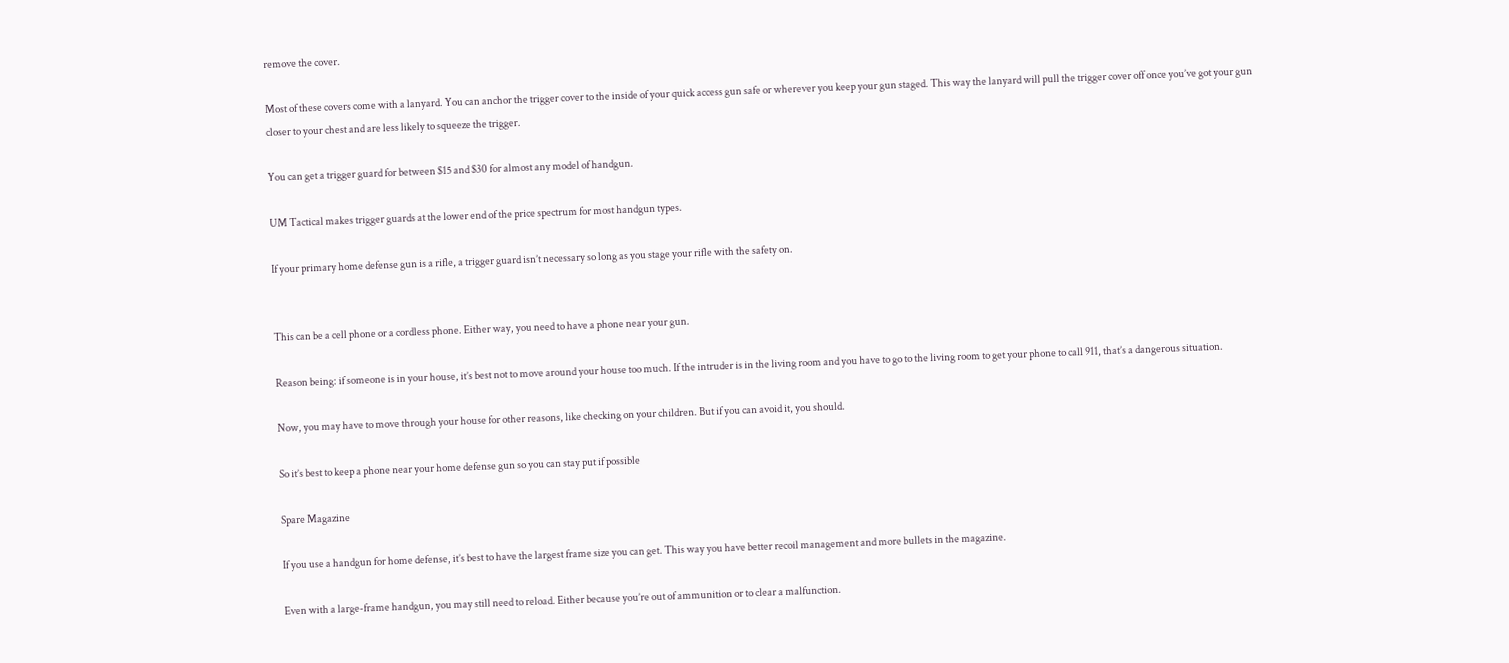remove the cover.

Most of these covers come with a lanyard. You can anchor the trigger cover to the inside of your quick access gun safe or wherever you keep your gun staged. This way the lanyard will pull the trigger cover off once you’ve got your gun closer to your chest and are less likely to squeeze the trigger.

You can get a trigger guard for between $15 and $30 for almost any model of handgun.

UM Tactical makes trigger guards at the lower end of the price spectrum for most handgun types.

If your primary home defense gun is a rifle, a trigger guard isn’t necessary so long as you stage your rifle with the safety on.


This can be a cell phone or a cordless phone. Either way, you need to have a phone near your gun.

Reason being: if someone is in your house, it’s best not to move around your house too much. If the intruder is in the living room and you have to go to the living room to get your phone to call 911, that’s a dangerous situation.

Now, you may have to move through your house for other reasons, like checking on your children. But if you can avoid it, you should.

So it’s best to keep a phone near your home defense gun so you can stay put if possible

Spare Magazine

If you use a handgun for home defense, it’s best to have the largest frame size you can get. This way you have better recoil management and more bullets in the magazine.

Even with a large-frame handgun, you may still need to reload. Either because you’re out of ammunition or to clear a malfunction.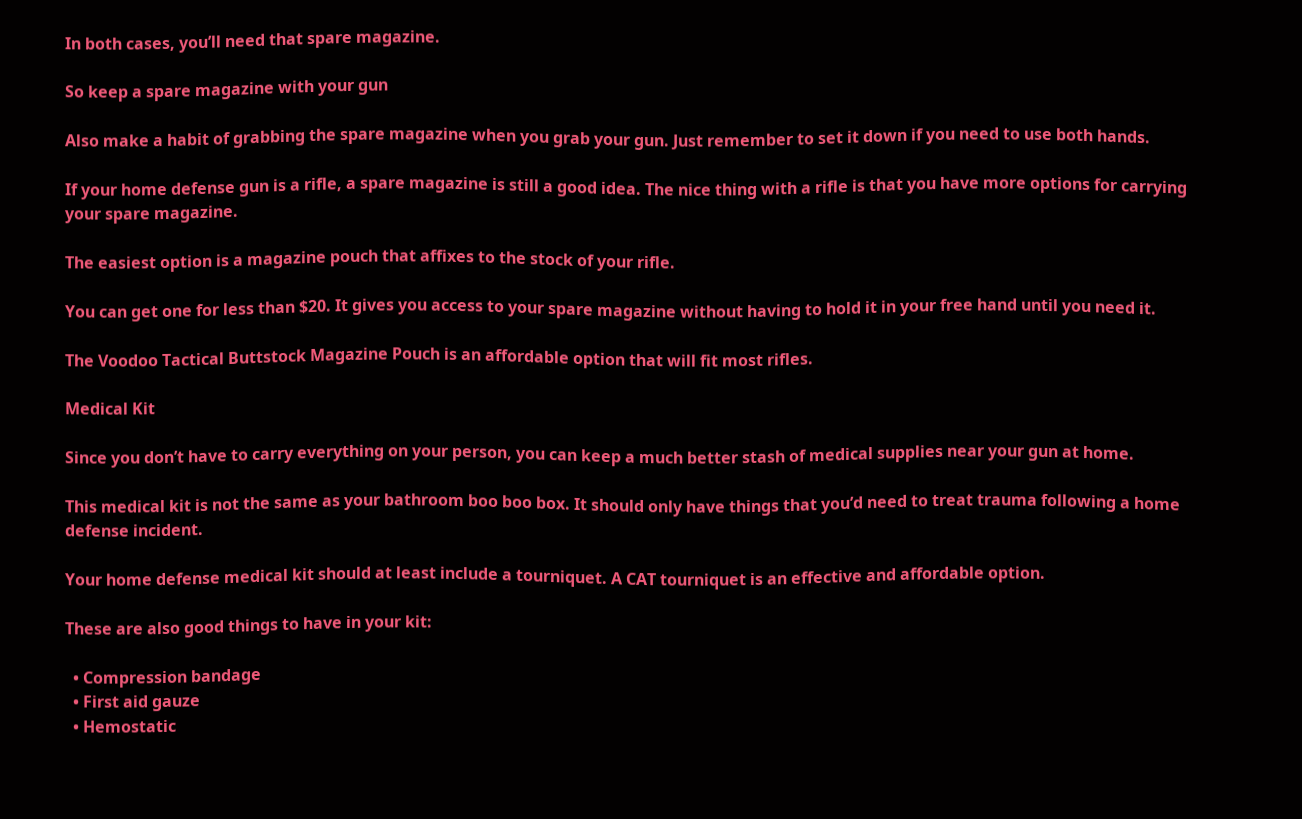In both cases, you’ll need that spare magazine.

So keep a spare magazine with your gun

Also make a habit of grabbing the spare magazine when you grab your gun. Just remember to set it down if you need to use both hands.

If your home defense gun is a rifle, a spare magazine is still a good idea. The nice thing with a rifle is that you have more options for carrying your spare magazine.

The easiest option is a magazine pouch that affixes to the stock of your rifle.

You can get one for less than $20. It gives you access to your spare magazine without having to hold it in your free hand until you need it.

The Voodoo Tactical Buttstock Magazine Pouch is an affordable option that will fit most rifles.

Medical Kit

Since you don’t have to carry everything on your person, you can keep a much better stash of medical supplies near your gun at home.

This medical kit is not the same as your bathroom boo boo box. It should only have things that you’d need to treat trauma following a home defense incident.

Your home defense medical kit should at least include a tourniquet. A CAT tourniquet is an effective and affordable option.

These are also good things to have in your kit:

  • Compression bandage
  • First aid gauze
  • Hemostatic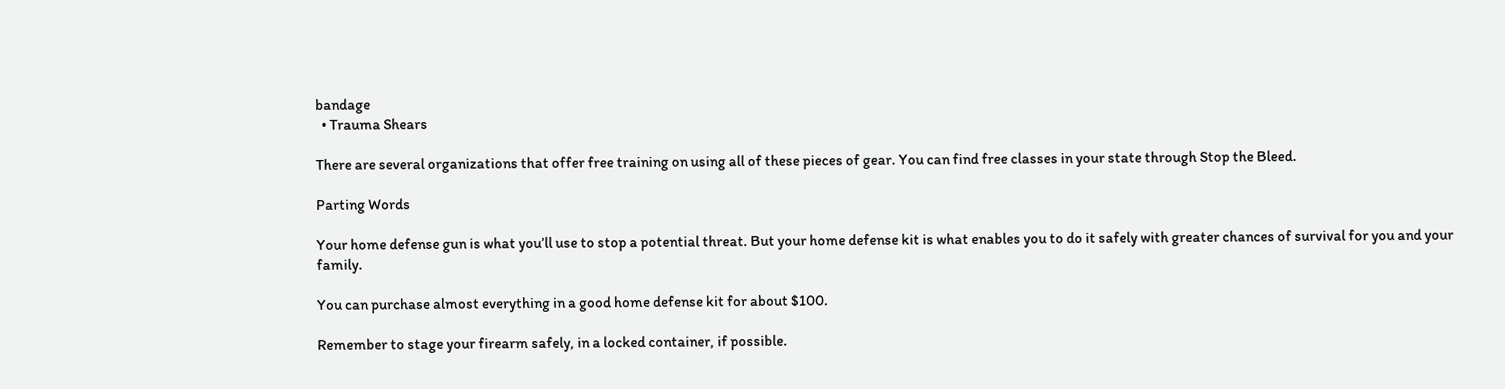bandage
  • Trauma Shears

There are several organizations that offer free training on using all of these pieces of gear. You can find free classes in your state through Stop the Bleed.

Parting Words

Your home defense gun is what you’ll use to stop a potential threat. But your home defense kit is what enables you to do it safely with greater chances of survival for you and your family.

You can purchase almost everything in a good home defense kit for about $100.

Remember to stage your firearm safely, in a locked container, if possible.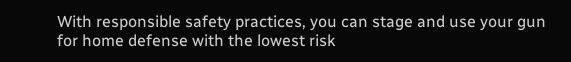With responsible safety practices, you can stage and use your gun for home defense with the lowest risk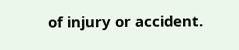of injury or accident.